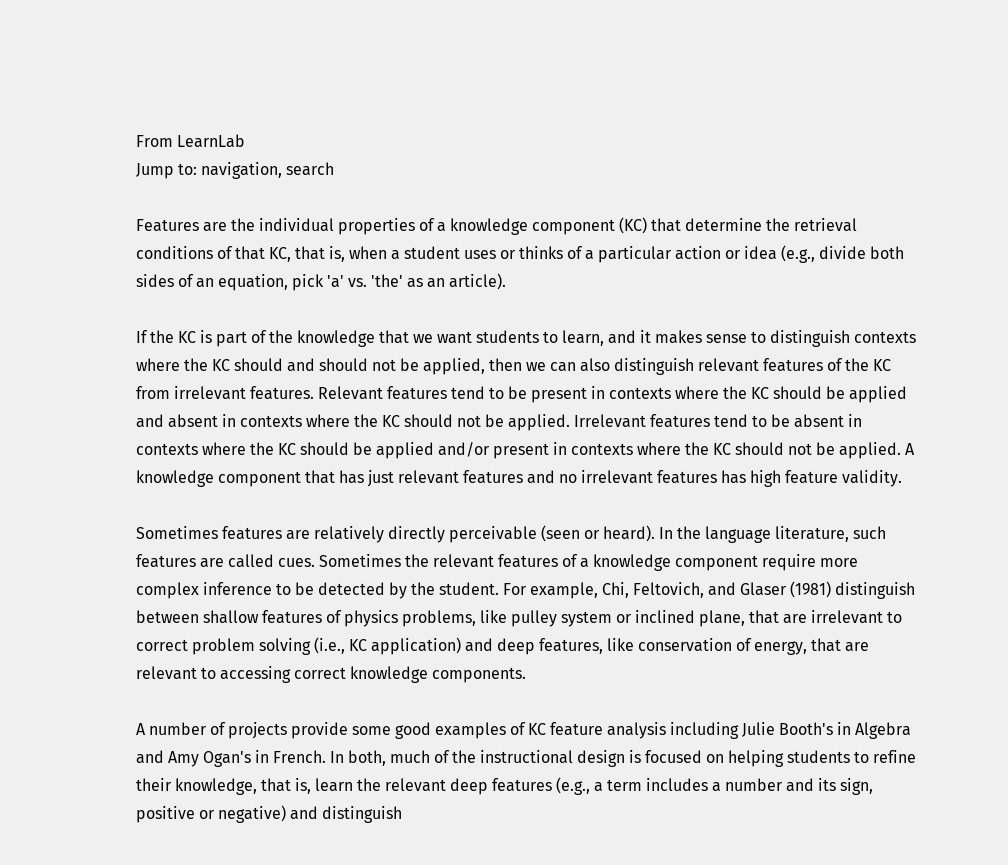From LearnLab
Jump to: navigation, search

Features are the individual properties of a knowledge component (KC) that determine the retrieval conditions of that KC, that is, when a student uses or thinks of a particular action or idea (e.g., divide both sides of an equation, pick 'a' vs. 'the' as an article).

If the KC is part of the knowledge that we want students to learn, and it makes sense to distinguish contexts where the KC should and should not be applied, then we can also distinguish relevant features of the KC from irrelevant features. Relevant features tend to be present in contexts where the KC should be applied and absent in contexts where the KC should not be applied. Irrelevant features tend to be absent in contexts where the KC should be applied and/or present in contexts where the KC should not be applied. A knowledge component that has just relevant features and no irrelevant features has high feature validity.

Sometimes features are relatively directly perceivable (seen or heard). In the language literature, such features are called cues. Sometimes the relevant features of a knowledge component require more complex inference to be detected by the student. For example, Chi, Feltovich, and Glaser (1981) distinguish between shallow features of physics problems, like pulley system or inclined plane, that are irrelevant to correct problem solving (i.e., KC application) and deep features, like conservation of energy, that are relevant to accessing correct knowledge components.

A number of projects provide some good examples of KC feature analysis including Julie Booth's in Algebra and Amy Ogan's in French. In both, much of the instructional design is focused on helping students to refine their knowledge, that is, learn the relevant deep features (e.g., a term includes a number and its sign, positive or negative) and distinguish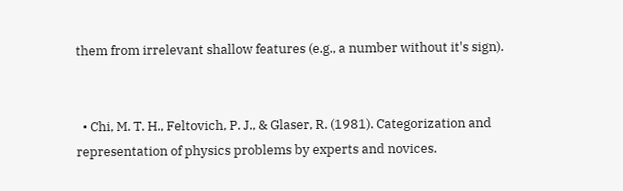them from irrelevant shallow features (e.g., a number without it's sign).


  • Chi, M. T. H., Feltovich, P. J., & Glaser, R. (1981). Categorization and representation of physics problems by experts and novices.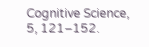Cognitive Science, 5, 121–152.